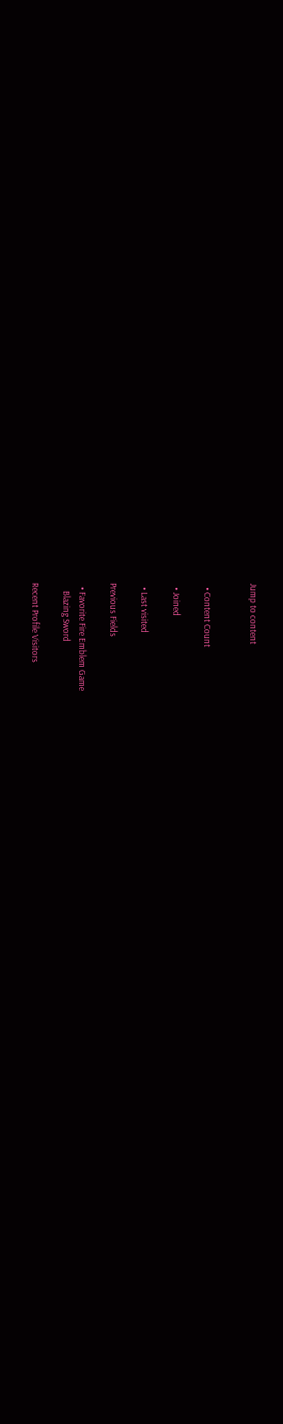Jump to content


  • Content Count

  • Joined

  • Last visited

Previous Fields

  • Favorite Fire Emblem Game
    Blazing Sword

Recent Profile Visitors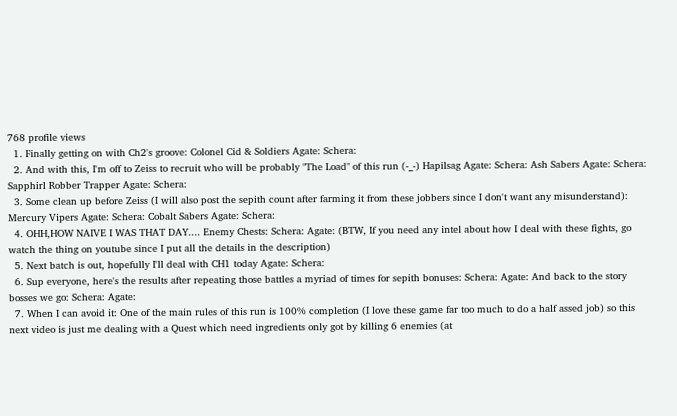768 profile views
  1. Finally getting on with Ch2's groove: Colonel Cid & Soldiers Agate: Schera:
  2. And with this, I'm off to Zeiss to recruit who will be probably "The Load" of this run (-_-) Hapilsag Agate: Schera: Ash Sabers Agate: Schera: Sapphirl Robber Trapper Agate: Schera:
  3. Some clean up before Zeiss (I will also post the sepith count after farming it from these jobbers since I don't want any misunderstand): Mercury Vipers Agate: Schera: Cobalt Sabers Agate: Schera:
  4. OHH,HOW NAIVE I WAS THAT DAY.... Enemy Chests: Schera: Agate: (BTW, If you need any intel about how I deal with these fights, go watch the thing on youtube since I put all the details in the description)
  5. Next batch is out, hopefully I'll deal with CH1 today Agate: Schera:
  6. Sup everyone, here's the results after repeating those battles a myriad of times for sepith bonuses: Schera: Agate: And back to the story bosses we go: Schera: Agate:
  7. When I can avoid it: One of the main rules of this run is 100% completion (I love these game far too much to do a half assed job) so this next video is just me dealing with a Quest which need ingredients only got by killing 6 enemies (at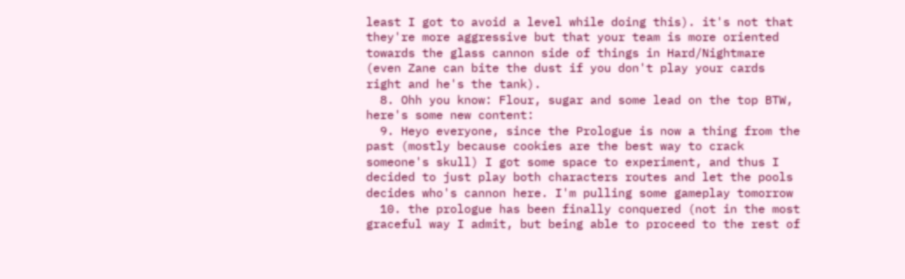least I got to avoid a level while doing this). it's not that they're more aggressive but that your team is more oriented towards the glass cannon side of things in Hard/Nightmare (even Zane can bite the dust if you don't play your cards right and he's the tank).
  8. Ohh you know: Flour, sugar and some lead on the top BTW, here's some new content:
  9. Heyo everyone, since the Prologue is now a thing from the past (mostly because cookies are the best way to crack someone's skull) I got some space to experiment, and thus I decided to just play both characters routes and let the pools decides who's cannon here. I'm pulling some gameplay tomorrow
  10. the prologue has been finally conquered (not in the most graceful way I admit, but being able to proceed to the rest of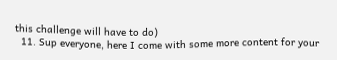this challenge will have to do)
  11. Sup everyone, here I come with some more content for your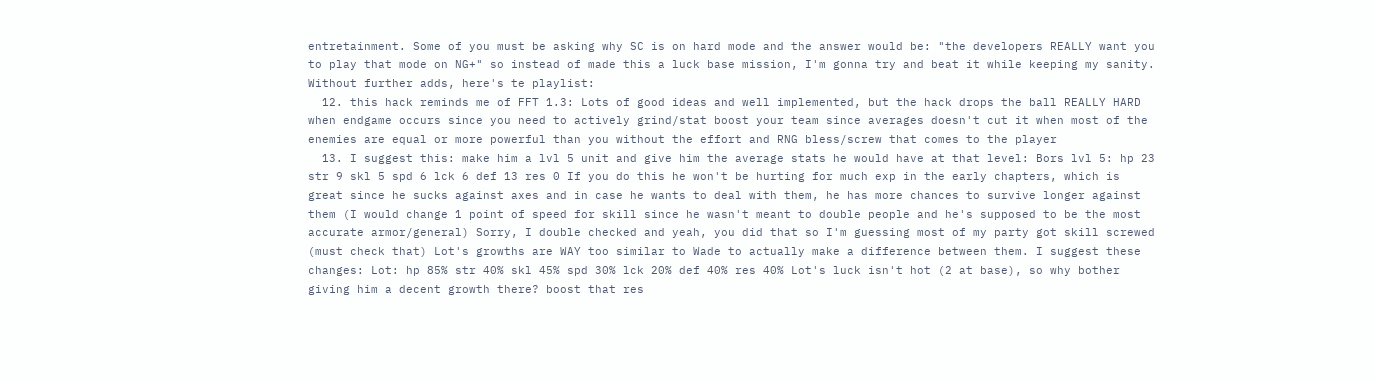entretainment. Some of you must be asking why SC is on hard mode and the answer would be: "the developers REALLY want you to play that mode on NG+" so instead of made this a luck base mission, I'm gonna try and beat it while keeping my sanity. Without further adds, here's te playlist:
  12. this hack reminds me of FFT 1.3: Lots of good ideas and well implemented, but the hack drops the ball REALLY HARD when endgame occurs since you need to actively grind/stat boost your team since averages doesn't cut it when most of the enemies are equal or more powerful than you without the effort and RNG bless/screw that comes to the player
  13. I suggest this: make him a lvl 5 unit and give him the average stats he would have at that level: Bors lvl 5: hp 23 str 9 skl 5 spd 6 lck 6 def 13 res 0 If you do this he won't be hurting for much exp in the early chapters, which is great since he sucks against axes and in case he wants to deal with them, he has more chances to survive longer against them (I would change 1 point of speed for skill since he wasn't meant to double people and he's supposed to be the most accurate armor/general) Sorry, I double checked and yeah, you did that so I'm guessing most of my party got skill screwed (must check that) Lot's growths are WAY too similar to Wade to actually make a difference between them. I suggest these changes: Lot: hp 85% str 40% skl 45% spd 30% lck 20% def 40% res 40% Lot's luck isn't hot (2 at base), so why bother giving him a decent growth there? boost that res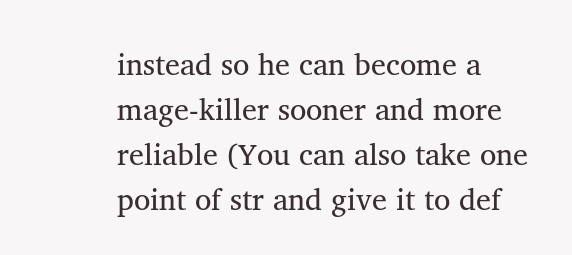instead so he can become a mage-killer sooner and more reliable (You can also take one point of str and give it to def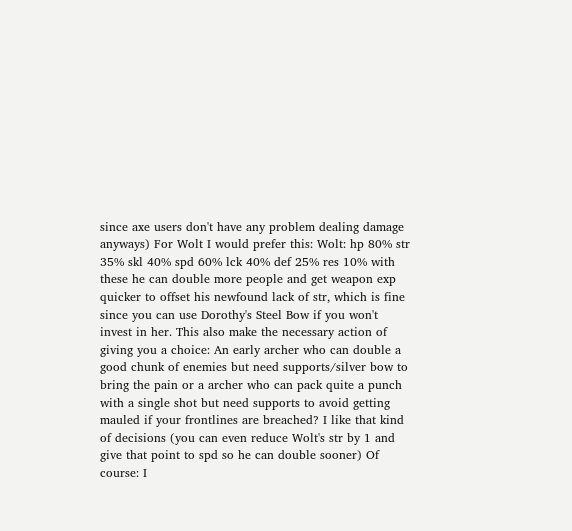since axe users don't have any problem dealing damage anyways) For Wolt I would prefer this: Wolt: hp 80% str 35% skl 40% spd 60% lck 40% def 25% res 10% with these he can double more people and get weapon exp quicker to offset his newfound lack of str, which is fine since you can use Dorothy's Steel Bow if you won't invest in her. This also make the necessary action of giving you a choice: An early archer who can double a good chunk of enemies but need supports/silver bow to bring the pain or a archer who can pack quite a punch with a single shot but need supports to avoid getting mauled if your frontlines are breached? I like that kind of decisions (you can even reduce Wolt's str by 1 and give that point to spd so he can double sooner) Of course: I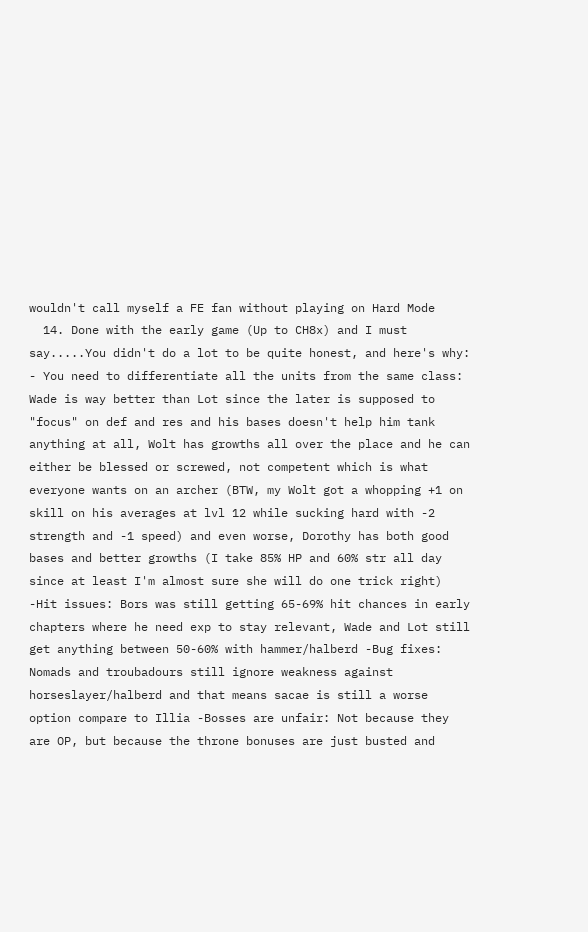wouldn't call myself a FE fan without playing on Hard Mode
  14. Done with the early game (Up to CH8x) and I must say.....You didn't do a lot to be quite honest, and here's why: - You need to differentiate all the units from the same class: Wade is way better than Lot since the later is supposed to "focus" on def and res and his bases doesn't help him tank anything at all, Wolt has growths all over the place and he can either be blessed or screwed, not competent which is what everyone wants on an archer (BTW, my Wolt got a whopping +1 on skill on his averages at lvl 12 while sucking hard with -2 strength and -1 speed) and even worse, Dorothy has both good bases and better growths (I take 85% HP and 60% str all day since at least I'm almost sure she will do one trick right) -Hit issues: Bors was still getting 65-69% hit chances in early chapters where he need exp to stay relevant, Wade and Lot still get anything between 50-60% with hammer/halberd -Bug fixes: Nomads and troubadours still ignore weakness against horseslayer/halberd and that means sacae is still a worse option compare to Illia -Bosses are unfair: Not because they are OP, but because the throne bonuses are just busted and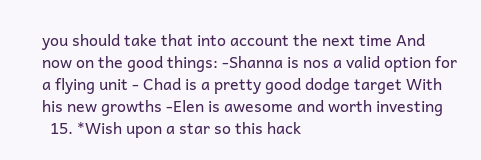you should take that into account the next time And now on the good things: -Shanna is nos a valid option for a flying unit - Chad is a pretty good dodge target With his new growths -Elen is awesome and worth investing
  15. *Wish upon a star so this hack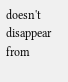doesn't disappear from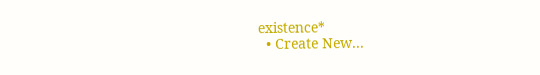existence*
  • Create New...